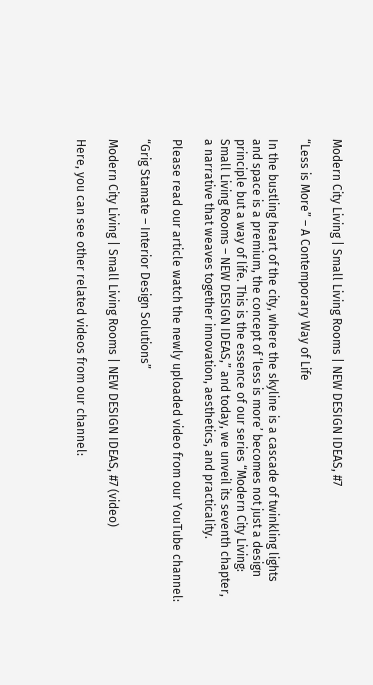Modern City Living | Small Living Rooms | NEW DESIGN IDEAS, #7

“Less is More” – A Contemporary Way of Life

In the bustling heart of the city, where the skyline is a cascade of twinkling lights and space is a premium, the concept of ‘less is more’ becomes not just a design principle but a way of life. This is the essence of our series “Modern City Living: Small Living Rooms – NEW DESIGN IDEAS,” and today, we unveil its seventh chapter, a narrative that weaves together innovation, aesthetics, and practicality.

Please read our article watch the newly uploaded video from our YouTube channel:

“Grig Stamate – Interior Design Solutions”

Modern City Living | Small Living Rooms | NEW DESIGN IDEAS, #7 (video)

Here, you can see other related videos from our channel: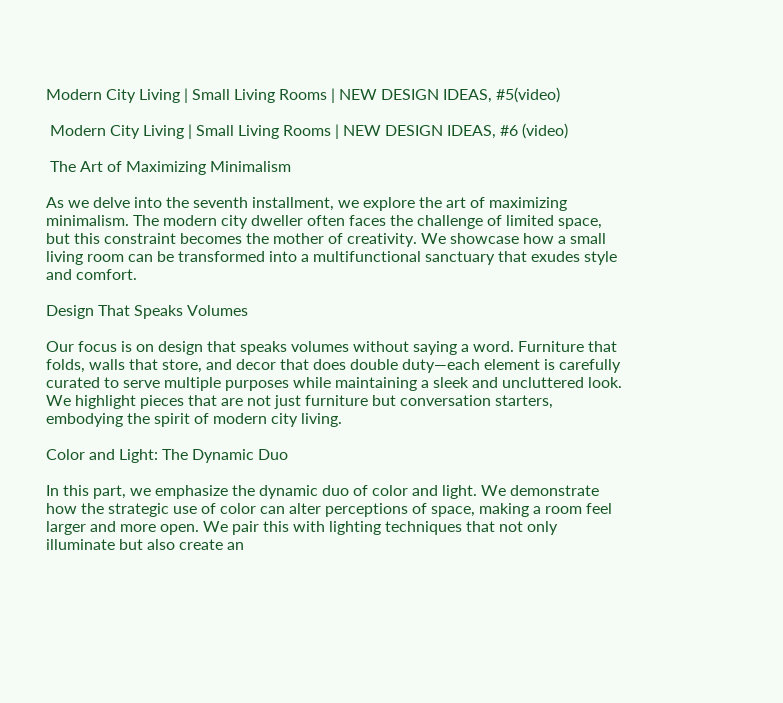Modern City Living | Small Living Rooms | NEW DESIGN IDEAS, #5(video)

 Modern City Living | Small Living Rooms | NEW DESIGN IDEAS, #6 (video)

 The Art of Maximizing Minimalism

As we delve into the seventh installment, we explore the art of maximizing minimalism. The modern city dweller often faces the challenge of limited space, but this constraint becomes the mother of creativity. We showcase how a small living room can be transformed into a multifunctional sanctuary that exudes style and comfort.

Design That Speaks Volumes

Our focus is on design that speaks volumes without saying a word. Furniture that folds, walls that store, and decor that does double duty—each element is carefully curated to serve multiple purposes while maintaining a sleek and uncluttered look. We highlight pieces that are not just furniture but conversation starters, embodying the spirit of modern city living.

Color and Light: The Dynamic Duo

In this part, we emphasize the dynamic duo of color and light. We demonstrate how the strategic use of color can alter perceptions of space, making a room feel larger and more open. We pair this with lighting techniques that not only illuminate but also create an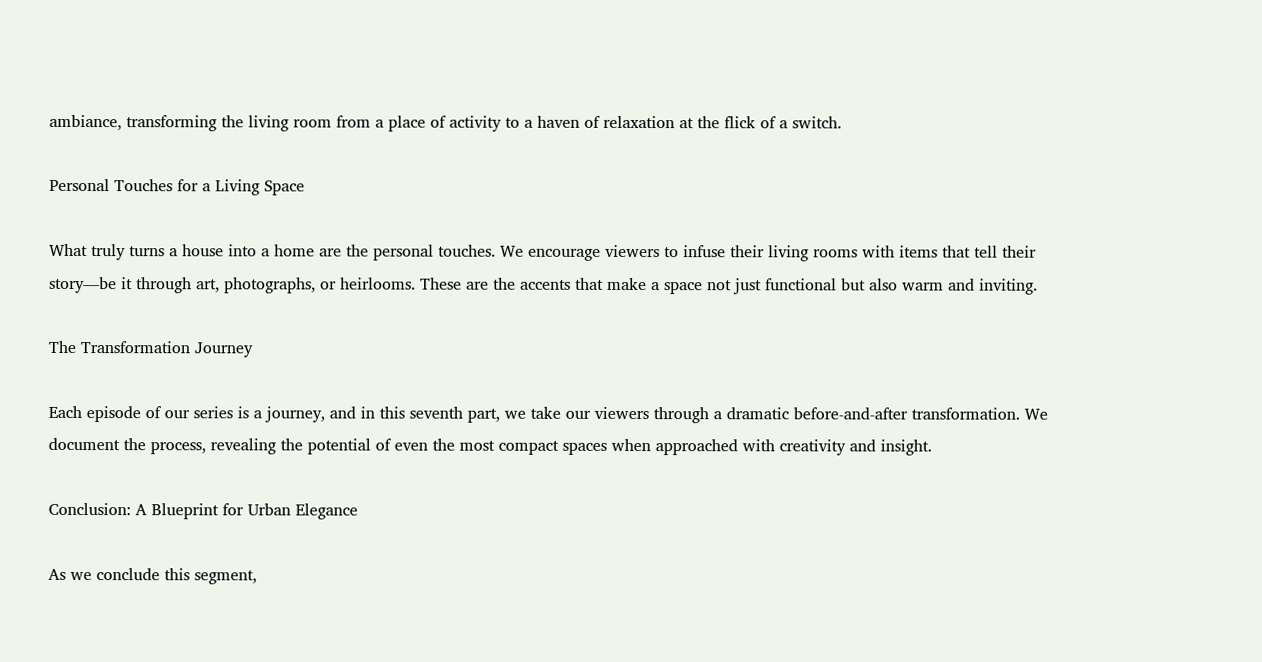ambiance, transforming the living room from a place of activity to a haven of relaxation at the flick of a switch.

Personal Touches for a Living Space

What truly turns a house into a home are the personal touches. We encourage viewers to infuse their living rooms with items that tell their story—be it through art, photographs, or heirlooms. These are the accents that make a space not just functional but also warm and inviting.

The Transformation Journey

Each episode of our series is a journey, and in this seventh part, we take our viewers through a dramatic before-and-after transformation. We document the process, revealing the potential of even the most compact spaces when approached with creativity and insight.

Conclusion: A Blueprint for Urban Elegance

As we conclude this segment,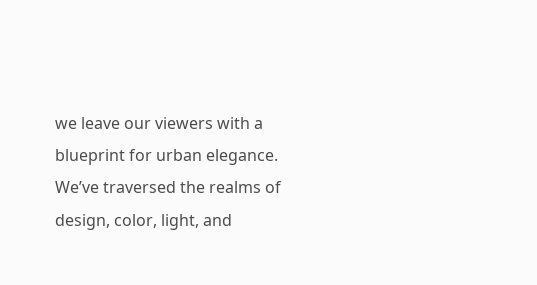we leave our viewers with a blueprint for urban elegance. We’ve traversed the realms of design, color, light, and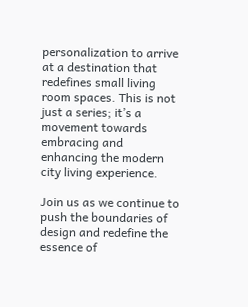personalization to arrive at a destination that redefines small living room spaces. This is not just a series; it’s a movement towards embracing and enhancing the modern city living experience.

Join us as we continue to push the boundaries of design and redefine the essence of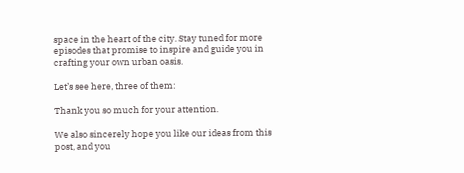space in the heart of the city. Stay tuned for more episodes that promise to inspire and guide you in crafting your own urban oasis.

Let’s see here, three of them:

Thank you so much for your attention.

We also sincerely hope you like our ideas from this post, and you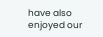have also enjoyed our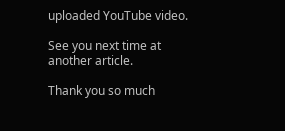uploaded YouTube video.

See you next time at another article.

Thank you so much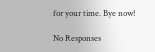for your time. Bye now!

No Responses